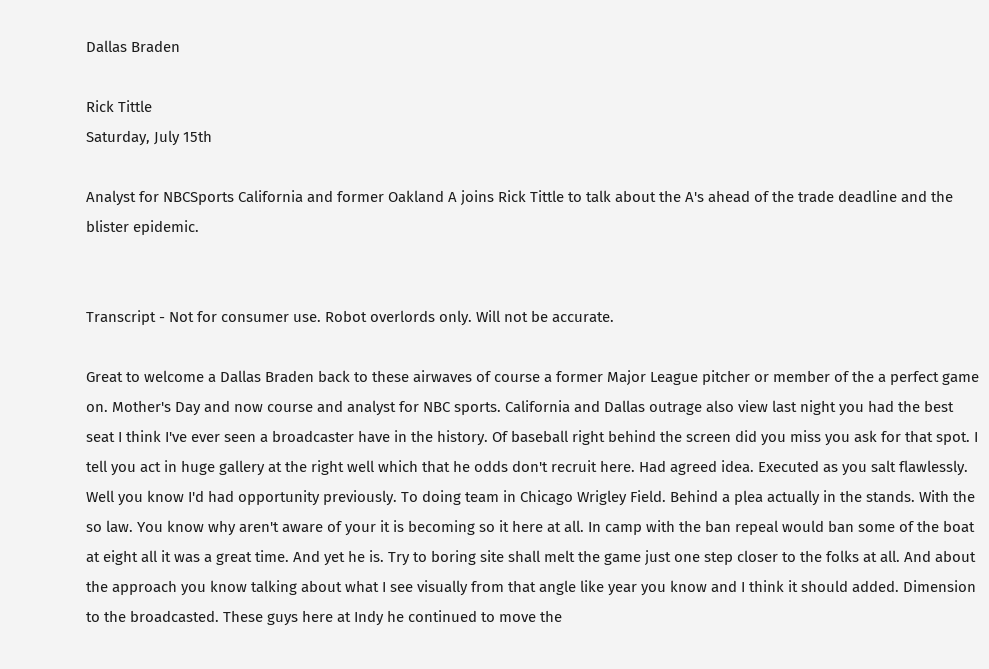Dallas Braden

Rick Tittle
Saturday, July 15th

Analyst for NBCSports California and former Oakland A joins Rick Tittle to talk about the A's ahead of the trade deadline and the blister epidemic.


Transcript - Not for consumer use. Robot overlords only. Will not be accurate.

Great to welcome a Dallas Braden back to these airwaves of course a former Major League pitcher or member of the a perfect game on. Mother's Day and now course and analyst for NBC sports. California and Dallas outrage also view last night you had the best seat I think I've ever seen a broadcaster have in the history. Of baseball right behind the screen did you miss you ask for that spot. I tell you act in huge gallery at the right well which that he odds don't recruit here. Had agreed idea. Executed as you salt flawlessly. Well you know I'd had opportunity previously. To doing team in Chicago Wrigley Field. Behind a plea actually in the stands. With the so law. You know why aren't aware of your it is becoming so it here at all. In camp with the ban repeal would ban some of the boat at eight all it was a great time. And yet he is. Try to boring site shall melt the game just one step closer to the folks at all. And about the approach you know talking about what I see visually from that angle like year you know and I think it should added. Dimension to the broadcasted. These guys here at Indy he continued to move the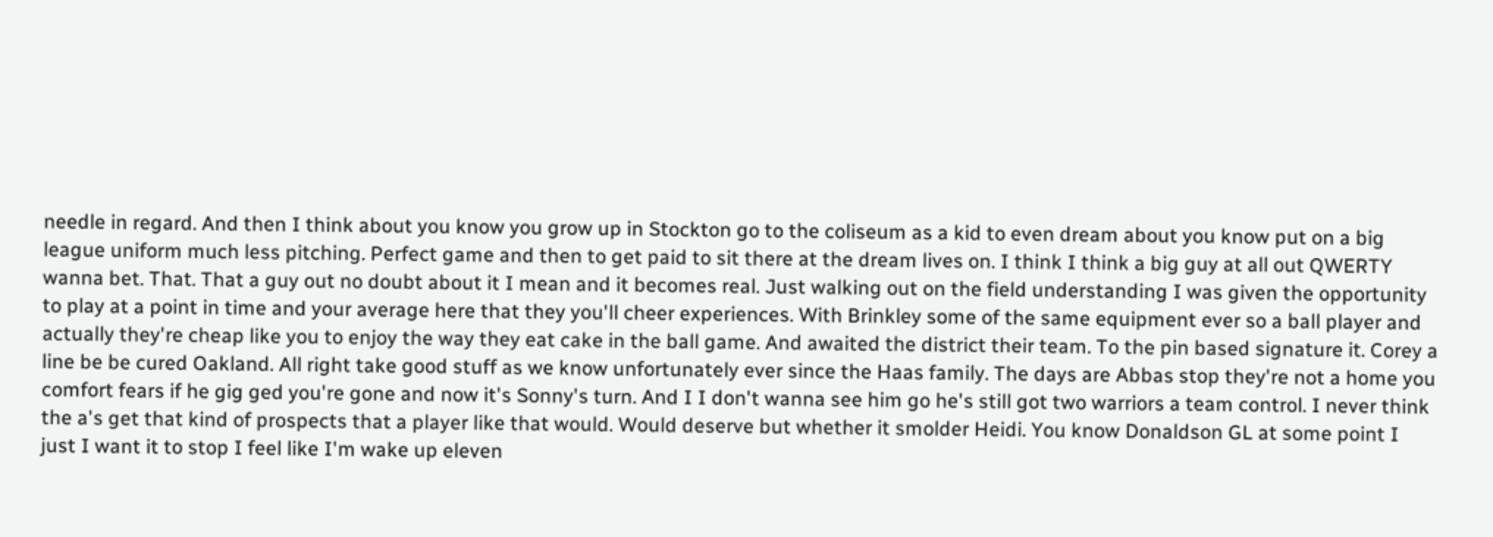needle in regard. And then I think about you know you grow up in Stockton go to the coliseum as a kid to even dream about you know put on a big league uniform much less pitching. Perfect game and then to get paid to sit there at the dream lives on. I think I think a big guy at all out QWERTY wanna bet. That. That a guy out no doubt about it I mean and it becomes real. Just walking out on the field understanding I was given the opportunity to play at a point in time and your average here that they you'll cheer experiences. With Brinkley some of the same equipment ever so a ball player and actually they're cheap like you to enjoy the way they eat cake in the ball game. And awaited the district their team. To the pin based signature it. Corey a line be be cured Oakland. All right take good stuff as we know unfortunately ever since the Haas family. The days are Abbas stop they're not a home you comfort fears if he gig ged you're gone and now it's Sonny's turn. And I I don't wanna see him go he's still got two warriors a team control. I never think the a's get that kind of prospects that a player like that would. Would deserve but whether it smolder Heidi. You know Donaldson GL at some point I just I want it to stop I feel like I'm wake up eleven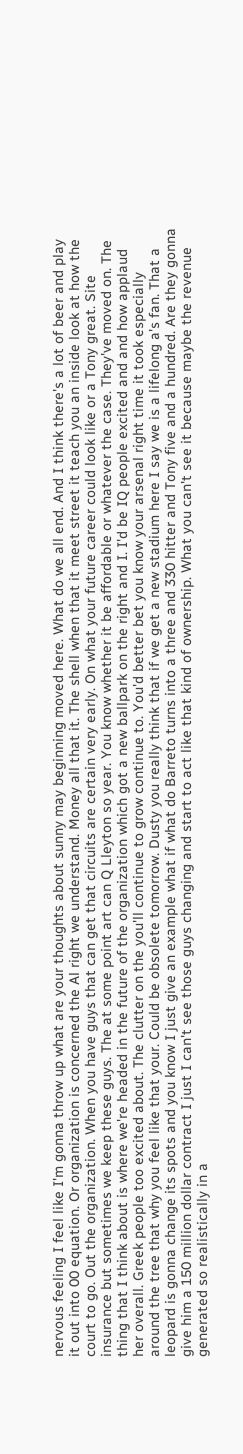nervous feeling I feel like I'm gonna throw up what are your thoughts about sunny may beginning moved here. What do we all end. And I think there's a lot of beer and play it out into 00 equation. Or organization is concerned the Al right we understand. Money all that it. The shell when that it meet street it teach you an inside look at how the court to go. Out the organization. When you have guys that can get that circuits are certain very early. On what your future career could look like or a Tony great. Site insurance but sometimes we keep these guys. The at some point art can Q Lleyton so year. You know whether it be affordable or whatever the case. They've moved on. The thing that I think about is where we're headed in the future of the organization which got a new ballpark on the right and I. I'd be IQ people excited and and how applaud her overall. Greek people too excited about. The clutter on the you'll continue to grow continue to. You'd better bet you know your arsenal right time it took especially around the tree that why you feel like that your. Could be obsolete tomorrow. Dusty you really think that if we get a new stadium here I say we is a lifelong a's fan. That a leopard is gonna change its spots and you know I just give an example what if what do Barreto turns into a three and 330 hitter and Tony five and a hundred. Are they gonna give him a 150 million dollar contract I just I can't see those guys changing and start to act like that kind of ownership. What you can't see it because maybe the revenue generated so realistically in a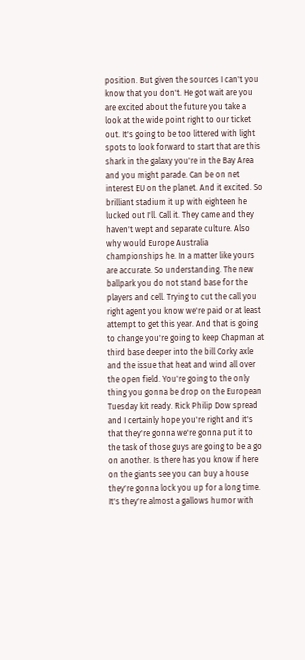position. But given the sources I can't you know that you don't. He got wait are you are excited about the future you take a look at the wide point right to our ticket out. It's going to be too littered with light spots to look forward to start that are this shark in the galaxy you're in the Bay Area and you might parade. Can be on net interest EU on the planet. And it excited. So brilliant stadium it up with eighteen he lucked out I'll. Call it. They came and they haven't wept and separate culture. Also why would Europe Australia championships he. In a matter like yours are accurate. So understanding. The new ballpark you do not stand base for the players and cell. Trying to cut the call you right agent you know we're paid or at least attempt to get this year. And that is going to change you're going to keep Chapman at third base deeper into the bill Corky axle and the issue that heat and wind all over the open field. You're going to the only thing you gonna be drop on the European Tuesday kit ready. Rick Philip Dow spread and I certainly hope you're right and it's that they're gonna we're gonna put it to the task of those guys are going to be a go on another. Is there has you know if here on the giants see you can buy a house they're gonna lock you up for a long time. It's they're almost a gallows humor with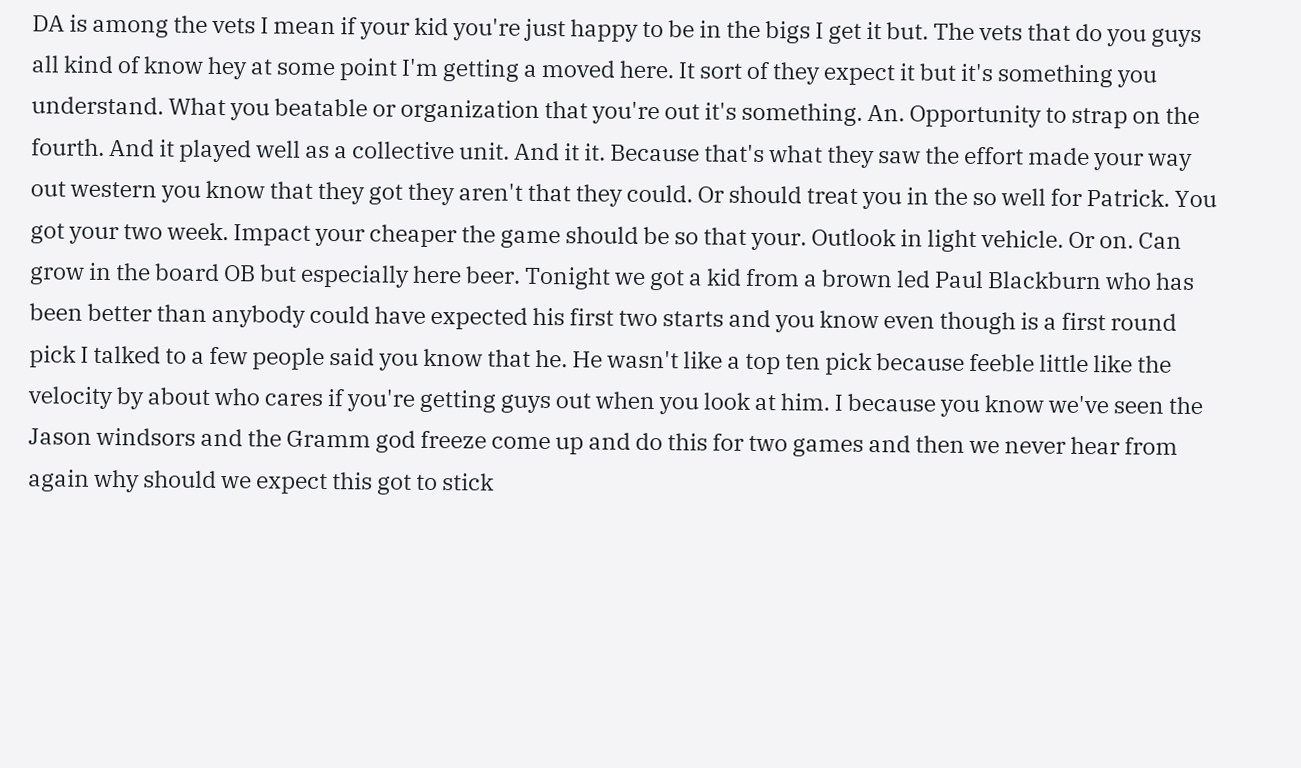DA is among the vets I mean if your kid you're just happy to be in the bigs I get it but. The vets that do you guys all kind of know hey at some point I'm getting a moved here. It sort of they expect it but it's something you understand. What you beatable or organization that you're out it's something. An. Opportunity to strap on the fourth. And it played well as a collective unit. And it it. Because that's what they saw the effort made your way out western you know that they got they aren't that they could. Or should treat you in the so well for Patrick. You got your two week. Impact your cheaper the game should be so that your. Outlook in light vehicle. Or on. Can grow in the board OB but especially here beer. Tonight we got a kid from a brown led Paul Blackburn who has been better than anybody could have expected his first two starts and you know even though is a first round pick I talked to a few people said you know that he. He wasn't like a top ten pick because feeble little like the velocity by about who cares if you're getting guys out when you look at him. I because you know we've seen the Jason windsors and the Gramm god freeze come up and do this for two games and then we never hear from again why should we expect this got to stick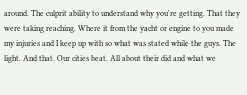around. The culprit ability to understand why you're getting. That they were taking reaching. Where it from the yacht or engine to you made my injuries and I keep up with so what was stated while the guys. The light. And that. Our cities beat. All about their did and what we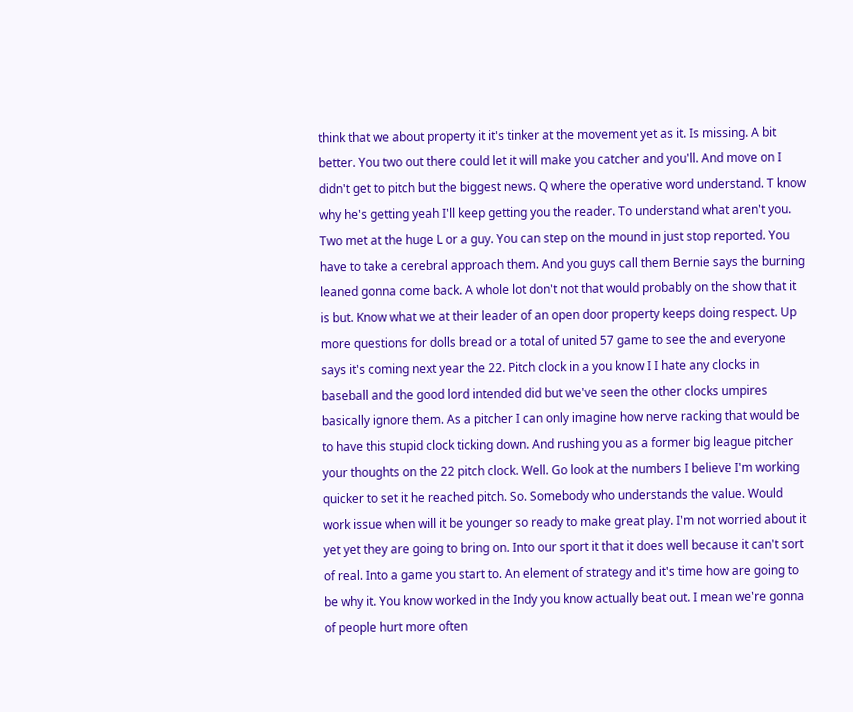think that we about property it it's tinker at the movement yet as it. Is missing. A bit better. You two out there could let it will make you catcher and you'll. And move on I didn't get to pitch but the biggest news. Q where the operative word understand. T know why he's getting yeah I'll keep getting you the reader. To understand what aren't you. Two met at the huge L or a guy. You can step on the mound in just stop reported. You have to take a cerebral approach them. And you guys call them Bernie says the burning leaned gonna come back. A whole lot don't not that would probably on the show that it is but. Know what we at their leader of an open door property keeps doing respect. Up more questions for dolls bread or a total of united 57 game to see the and everyone says it's coming next year the 22. Pitch clock in a you know I I hate any clocks in baseball and the good lord intended did but we've seen the other clocks umpires basically ignore them. As a pitcher I can only imagine how nerve racking that would be to have this stupid clock ticking down. And rushing you as a former big league pitcher your thoughts on the 22 pitch clock. Well. Go look at the numbers I believe I'm working quicker to set it he reached pitch. So. Somebody who understands the value. Would work issue when will it be younger so ready to make great play. I'm not worried about it yet yet they are going to bring on. Into our sport it that it does well because it can't sort of real. Into a game you start to. An element of strategy and it's time how are going to be why it. You know worked in the Indy you know actually beat out. I mean we're gonna of people hurt more often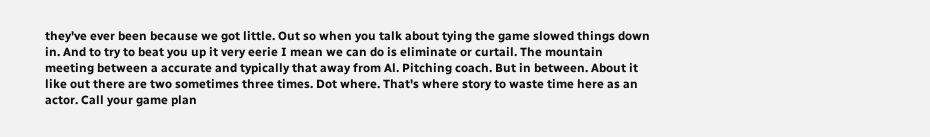they've ever been because we got little. Out so when you talk about tying the game slowed things down in. And to try to beat you up it very eerie I mean we can do is eliminate or curtail. The mountain meeting between a accurate and typically that away from Al. Pitching coach. But in between. About it like out there are two sometimes three times. Dot where. That's where story to waste time here as an actor. Call your game plan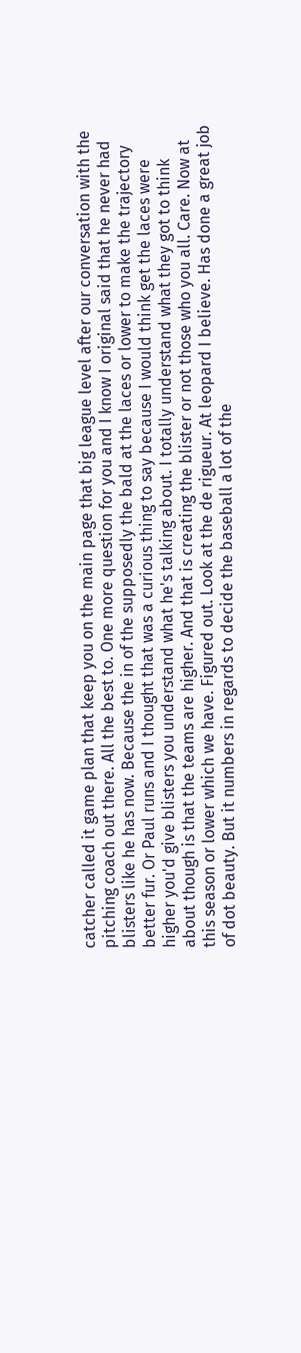catcher called it game plan that keep you on the main page that big league level after our conversation with the pitching coach out there. All the best to. One more question for you and I know I original said that he never had blisters like he has now. Because the in of the supposedly the bald at the laces or lower to make the trajectory better fur. Or Paul runs and I thought that was a curious thing to say because I would think get the laces were higher you'd give blisters you understand what he's talking about. I totally understand what they got to think about though is that the teams are higher. And that is creating the blister or not those who you all. Care. Now at this season or lower which we have. Figured out. Look at the de rigueur. At leopard I believe. Has done a great job of dot beauty. But it numbers in regards to decide the baseball a lot of the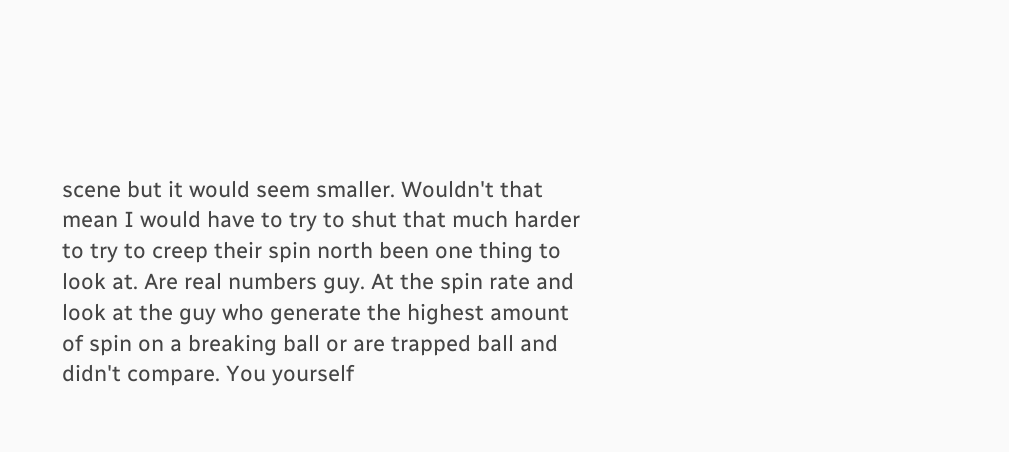scene but it would seem smaller. Wouldn't that mean I would have to try to shut that much harder to try to creep their spin north been one thing to look at. Are real numbers guy. At the spin rate and look at the guy who generate the highest amount of spin on a breaking ball or are trapped ball and didn't compare. You yourself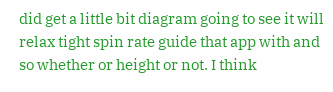did get a little bit diagram going to see it will relax tight spin rate guide that app with and so whether or height or not. I think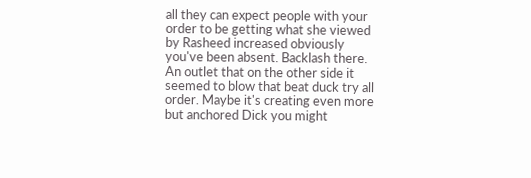all they can expect people with your order to be getting what she viewed by Rasheed increased obviously you've been absent. Backlash there. An outlet that on the other side it seemed to blow that beat duck try all order. Maybe it's creating even more but anchored Dick you might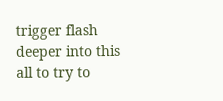trigger flash deeper into this all to try to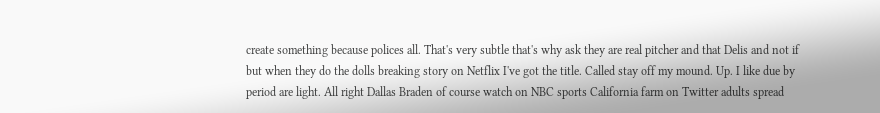create something because polices all. That's very subtle that's why ask they are real pitcher and that Delis and not if but when they do the dolls breaking story on Netflix I've got the title. Called stay off my mound. Up. I like due by period are light. All right Dallas Braden of course watch on NBC sports California farm on Twitter adults spread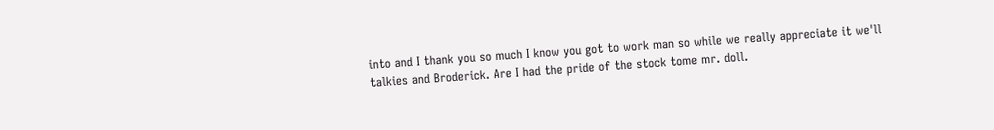into and I thank you so much I know you got to work man so while we really appreciate it we'll talkies and Broderick. Are I had the pride of the stock tome mr. doll.